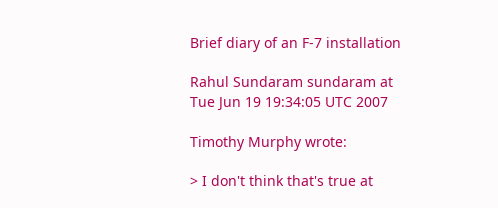Brief diary of an F-7 installation

Rahul Sundaram sundaram at
Tue Jun 19 19:34:05 UTC 2007

Timothy Murphy wrote:

> I don't think that's true at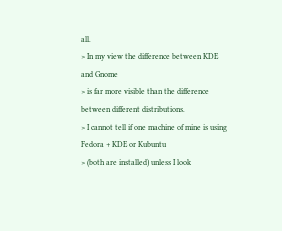all.
> In my view the difference between KDE and Gnome
> is far more visible than the difference between different distributions.
> I cannot tell if one machine of mine is using Fedora + KDE or Kubuntu
> (both are installed) unless I look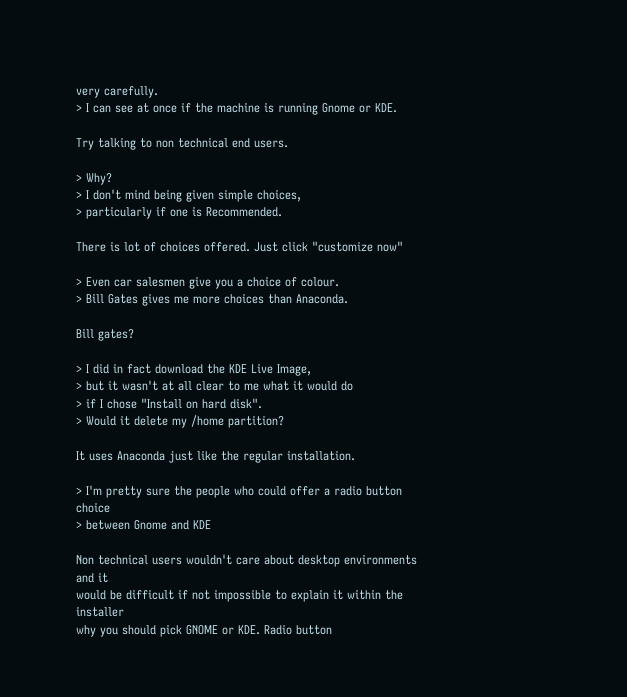very carefully.
> I can see at once if the machine is running Gnome or KDE.

Try talking to non technical end users.

> Why?
> I don't mind being given simple choices,
> particularly if one is Recommended.

There is lot of choices offered. Just click "customize now"

> Even car salesmen give you a choice of colour.
> Bill Gates gives me more choices than Anaconda.

Bill gates?

> I did in fact download the KDE Live Image,
> but it wasn't at all clear to me what it would do
> if I chose "Install on hard disk".
> Would it delete my /home partition?

It uses Anaconda just like the regular installation.

> I'm pretty sure the people who could offer a radio button choice
> between Gnome and KDE

Non technical users wouldn't care about desktop environments and it
would be difficult if not impossible to explain it within the installer
why you should pick GNOME or KDE. Radio button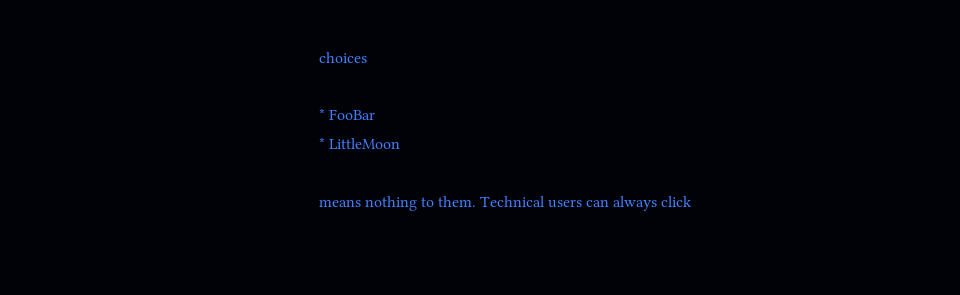choices

* FooBar
* LittleMoon

means nothing to them. Technical users can always click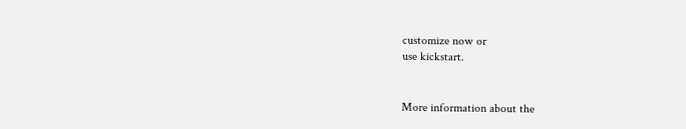customize now or
use kickstart.


More information about the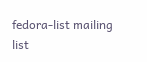fedora-list mailing list